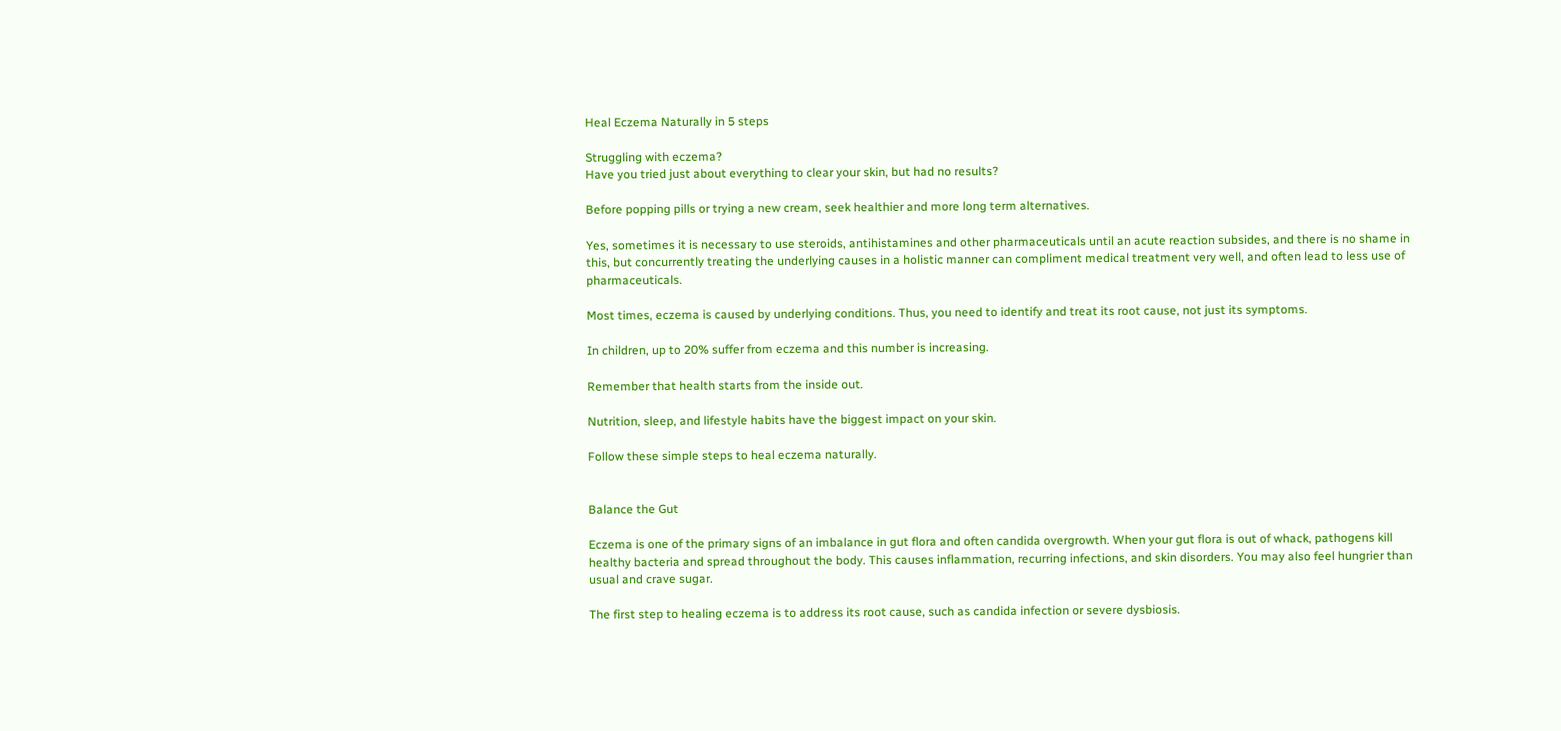Heal Eczema Naturally in 5 steps

Struggling with eczema?
Have you tried just about everything to clear your skin, but had no results?

Before popping pills or trying a new cream, seek healthier and more long term alternatives.

Yes, sometimes it is necessary to use steroids, antihistamines and other pharmaceuticals until an acute reaction subsides, and there is no shame in this, but concurrently treating the underlying causes in a holistic manner can compliment medical treatment very well, and often lead to less use of pharmaceuticals.

Most times, eczema is caused by underlying conditions. Thus, you need to identify and treat its root cause, not just its symptoms.

In children, up to 20% suffer from eczema and this number is increasing.

Remember that health starts from the inside out.

Nutrition, sleep, and lifestyle habits have the biggest impact on your skin.

Follow these simple steps to heal eczema naturally.


Balance the Gut

Eczema is one of the primary signs of an imbalance in gut flora and often candida overgrowth. When your gut flora is out of whack, pathogens kill healthy bacteria and spread throughout the body. This causes inflammation, recurring infections, and skin disorders. You may also feel hungrier than usual and crave sugar.

The first step to healing eczema is to address its root cause, such as candida infection or severe dysbiosis.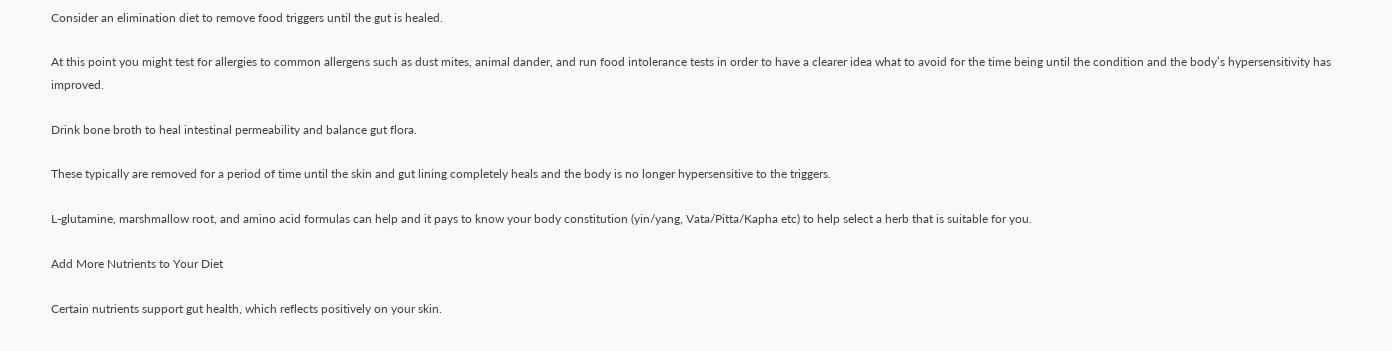Consider an elimination diet to remove food triggers until the gut is healed.

At this point you might test for allergies to common allergens such as dust mites, animal dander, and run food intolerance tests in order to have a clearer idea what to avoid for the time being until the condition and the body’s hypersensitivity has improved.

Drink bone broth to heal intestinal permeability and balance gut flora.

These typically are removed for a period of time until the skin and gut lining completely heals and the body is no longer hypersensitive to the triggers.

L-glutamine, marshmallow root, and amino acid formulas can help and it pays to know your body constitution (yin/yang, Vata/Pitta/Kapha etc) to help select a herb that is suitable for you.

Add More Nutrients to Your Diet

Certain nutrients support gut health, which reflects positively on your skin.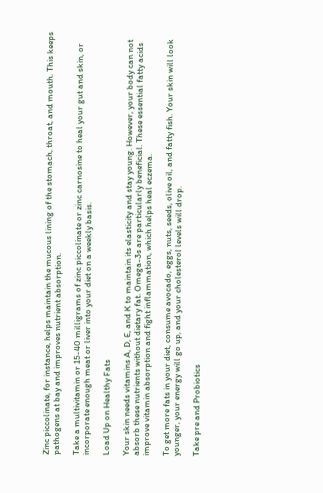Zinc piccolinate, for instance, helps maintain the mucous lining of the stomach, throat, and mouth. This keeps pathogens at bay and improves nutrient absorption.

Take a multivitamin or 15-40 milligrams of zinc piccolinate or zinc carnosine to heal your gut and skin, or incorporate enough meat or liver into your diet on a weekly basis.

Load Up on Healthy Fats

Your skin needs vitamins A, D, E, and K to maintain its elasticity and stay young. However, your body can not absorb these nutrients without dietary fat. Omega-3s are particularly beneficial. These essential fatty acids improve vitamin absorption and fight inflammation, which helps heal eczema.

To get more fats in your diet, consume avocado, eggs, nuts, seeds, olive oil, and fatty fish. Your skin will look younger, your energy will go up, and your cholesterol levels will drop.

Take pre and Probiotics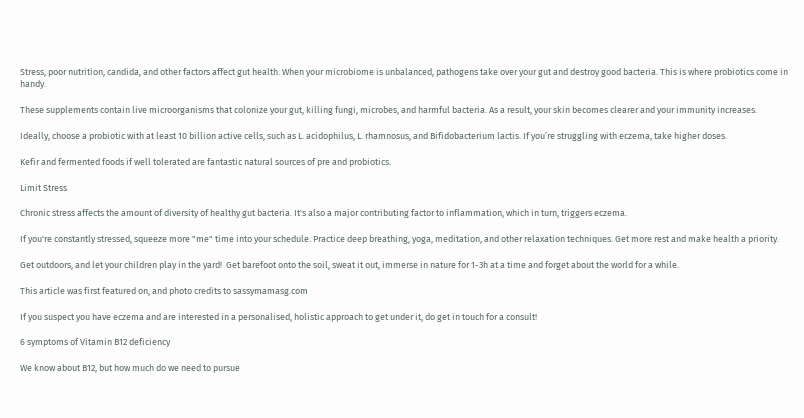Stress, poor nutrition, candida, and other factors affect gut health. When your microbiome is unbalanced, pathogens take over your gut and destroy good bacteria. This is where probiotics come in handy.

These supplements contain live microorganisms that colonize your gut, killing fungi, microbes, and harmful bacteria. As a result, your skin becomes clearer and your immunity increases.

Ideally, choose a probiotic with at least 10 billion active cells, such as L. acidophilus, L. rhamnosus, and Bifidobacterium lactis. If you’re struggling with eczema, take higher doses.

Kefir and fermented foods if well tolerated are fantastic natural sources of pre and probiotics.

Limit Stress

Chronic stress affects the amount of diversity of healthy gut bacteria. It's also a major contributing factor to inflammation, which in turn, triggers eczema.

If you're constantly stressed, squeeze more "me" time into your schedule. Practice deep breathing, yoga, meditation, and other relaxation techniques. Get more rest and make health a priority.

Get outdoors, and let your children play in the yard!  Get barefoot onto the soil, sweat it out, immerse in nature for 1-3h at a time and forget about the world for a while.

This article was first featured on, and photo credits to sassymamasg.com

If you suspect you have eczema and are interested in a personalised, holistic approach to get under it, do get in touch for a consult!

6 symptoms of Vitamin B12 deficiency

We know about B12, but how much do we need to pursue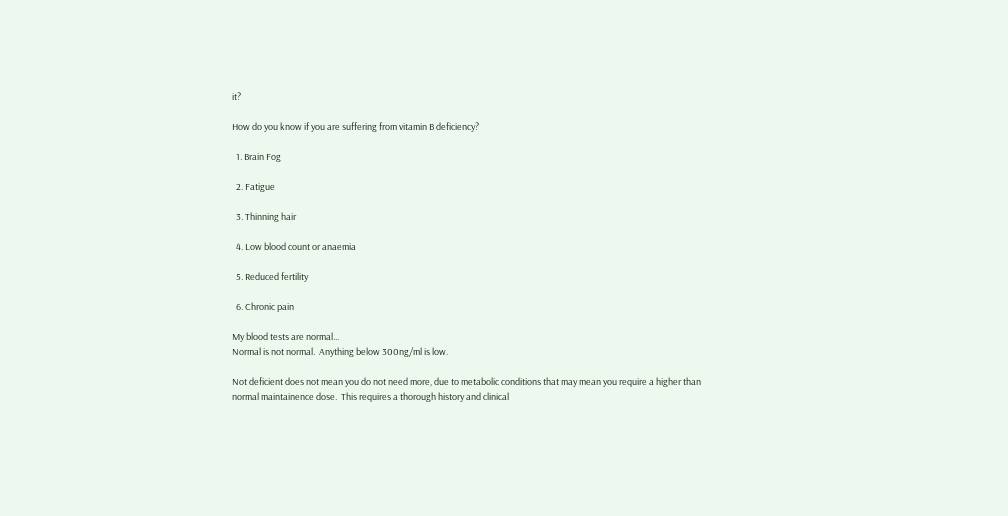it?

How do you know if you are suffering from vitamin B deficiency?

  1. Brain Fog

  2. Fatigue

  3. Thinning hair

  4. Low blood count or anaemia

  5. Reduced fertility

  6. Chronic pain

My blood tests are normal...
Normal is not normal.  Anything below 300ng/ml is low.

Not deficient does not mean you do not need more, due to metabolic conditions that may mean you require a higher than normal maintainence dose.  This requires a thorough history and clinical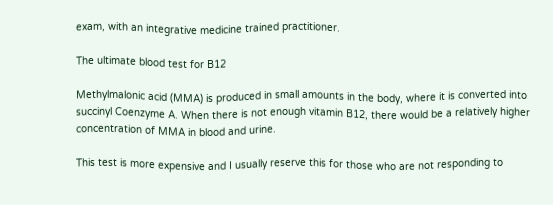exam, with an integrative medicine trained practitioner.

The ultimate blood test for B12

Methylmalonic acid (MMA) is produced in small amounts in the body, where it is converted into succinyl Coenzyme A. When there is not enough vitamin B12, there would be a relatively higher concentration of MMA in blood and urine.

This test is more expensive and I usually reserve this for those who are not responding to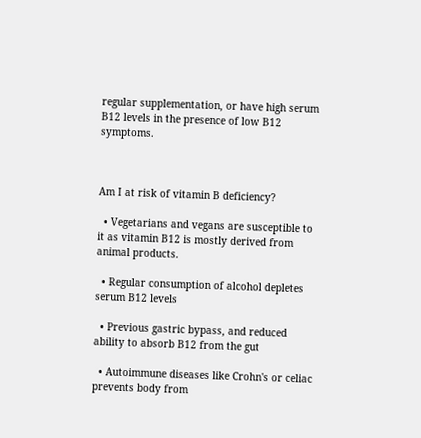regular supplementation, or have high serum B12 levels in the presence of low B12 symptoms.



Am I at risk of vitamin B deficiency?

  • Vegetarians and vegans are susceptible to it as vitamin B12 is mostly derived from animal products.

  • Regular consumption of alcohol depletes serum B12 levels

  • Previous gastric bypass, and reduced ability to absorb B12 from the gut

  • Autoimmune diseases like Crohn's or celiac prevents body from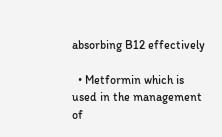absorbing B12 effectively

  • Metformin which is used in the management of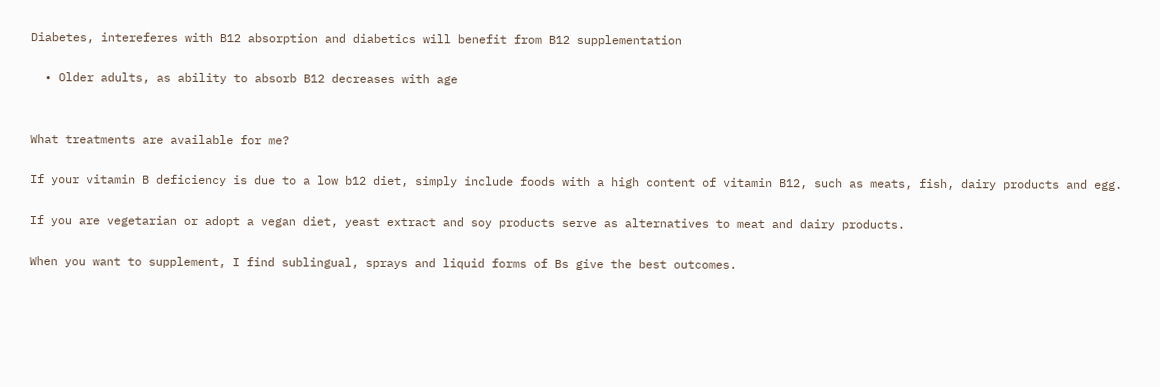Diabetes, intereferes with B12 absorption and diabetics will benefit from B12 supplementation

  • Older adults, as ability to absorb B12 decreases with age


What treatments are available for me?

If your vitamin B deficiency is due to a low b12 diet, simply include foods with a high content of vitamin B12, such as meats, fish, dairy products and egg.

If you are vegetarian or adopt a vegan diet, yeast extract and soy products serve as alternatives to meat and dairy products.

When you want to supplement, I find sublingual, sprays and liquid forms of Bs give the best outcomes.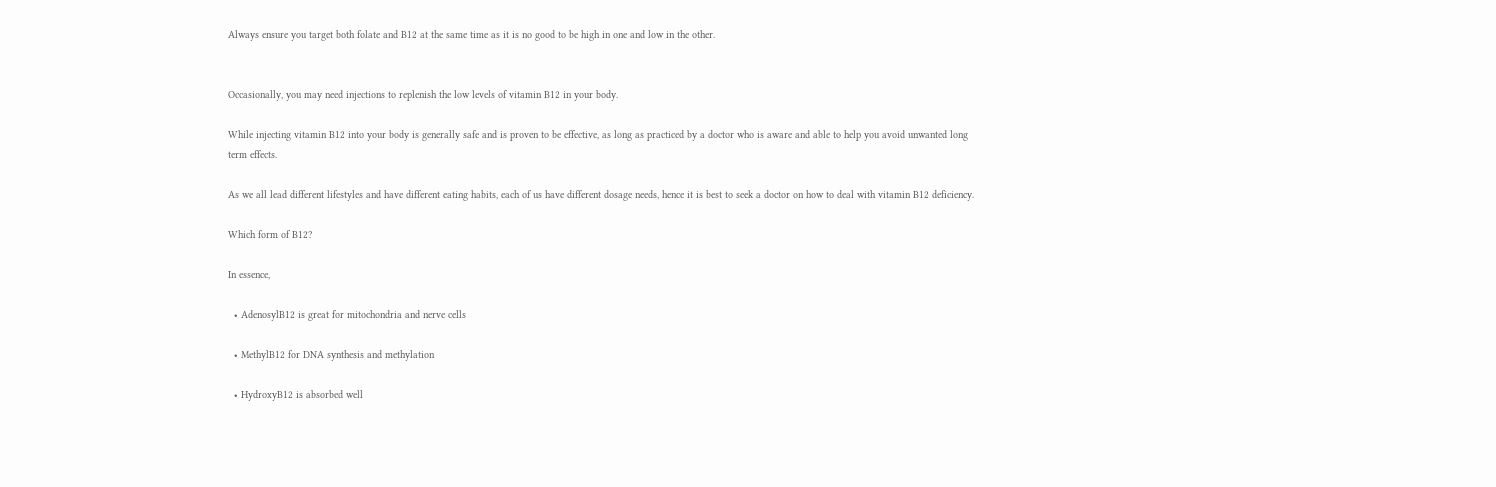Always ensure you target both folate and B12 at the same time as it is no good to be high in one and low in the other.


Occasionally, you may need injections to replenish the low levels of vitamin B12 in your body.

While injecting vitamin B12 into your body is generally safe and is proven to be effective, as long as practiced by a doctor who is aware and able to help you avoid unwanted long term effects.

As we all lead different lifestyles and have different eating habits, each of us have different dosage needs, hence it is best to seek a doctor on how to deal with vitamin B12 deficiency.

Which form of B12?

In essence,

  • AdenosylB12 is great for mitochondria and nerve cells

  • MethylB12 for DNA synthesis and methylation

  • HydroxyB12 is absorbed well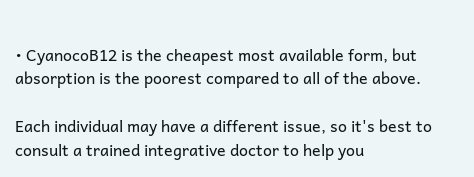• CyanocoB12 is the cheapest most available form, but absorption is the poorest compared to all of the above.

Each individual may have a different issue, so it's best to consult a trained integrative doctor to help you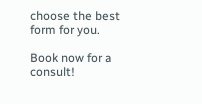choose the best form for you.

Book now for a consult!